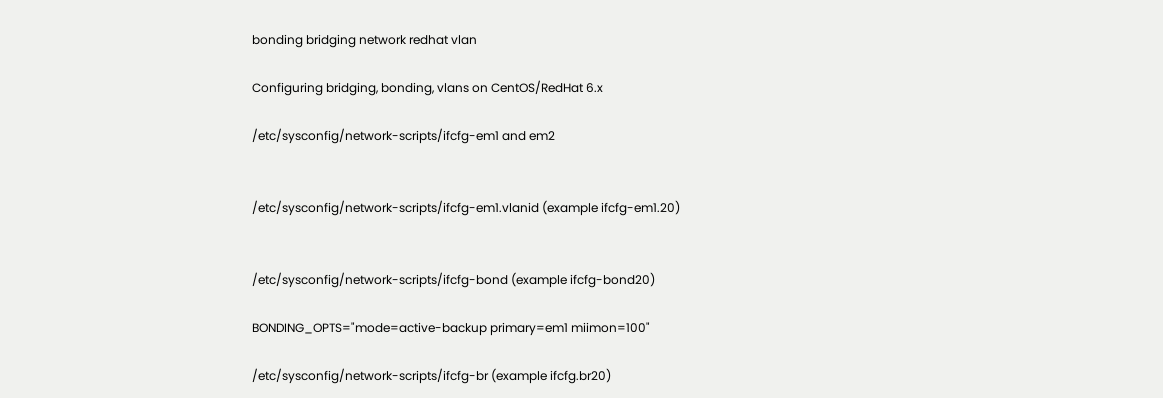bonding bridging network redhat vlan

Configuring bridging, bonding, vlans on CentOS/RedHat 6.x

/etc/sysconfig/network-scripts/ifcfg-em1 and em2


/etc/sysconfig/network-scripts/ifcfg-em1.vlanid (example ifcfg-em1.20)


/etc/sysconfig/network-scripts/ifcfg-bond (example ifcfg-bond20)

BONDING_OPTS="mode=active-backup primary=em1 miimon=100"

/etc/sysconfig/network-scripts/ifcfg-br (example ifcfg.br20)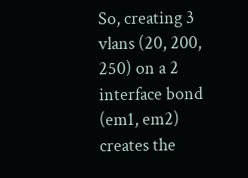So, creating 3 vlans (20, 200, 250) on a 2 interface bond (em1, em2) creates the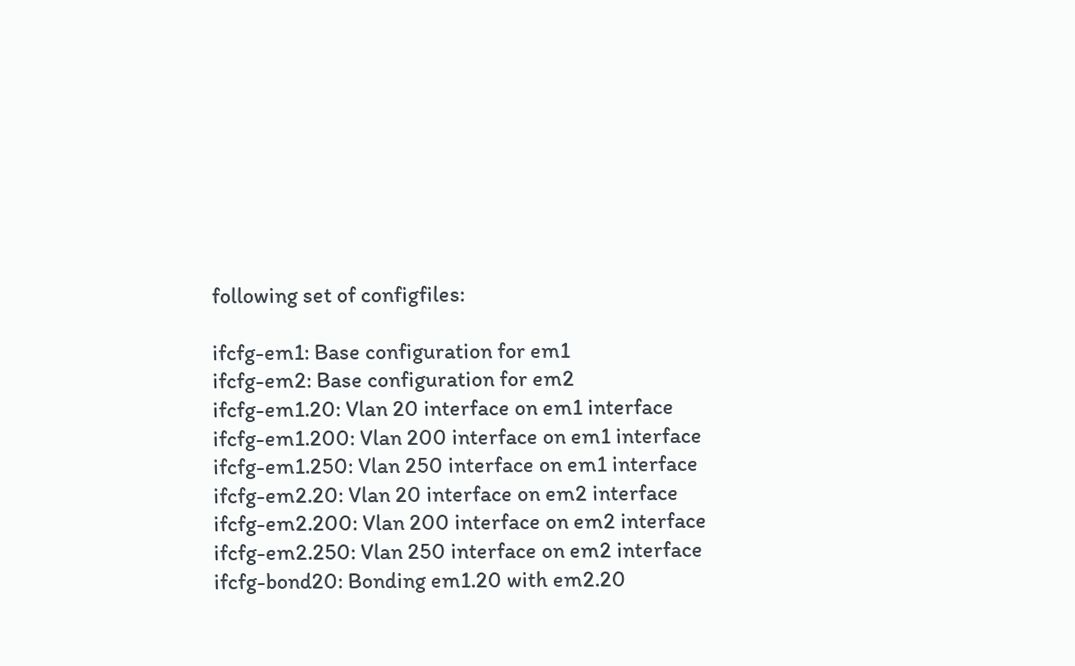following set of configfiles:

ifcfg-em1: Base configuration for em1
ifcfg-em2: Base configuration for em2
ifcfg-em1.20: Vlan 20 interface on em1 interface
ifcfg-em1.200: Vlan 200 interface on em1 interface
ifcfg-em1.250: Vlan 250 interface on em1 interface
ifcfg-em2.20: Vlan 20 interface on em2 interface
ifcfg-em2.200: Vlan 200 interface on em2 interface
ifcfg-em2.250: Vlan 250 interface on em2 interface
ifcfg-bond20: Bonding em1.20 with em2.20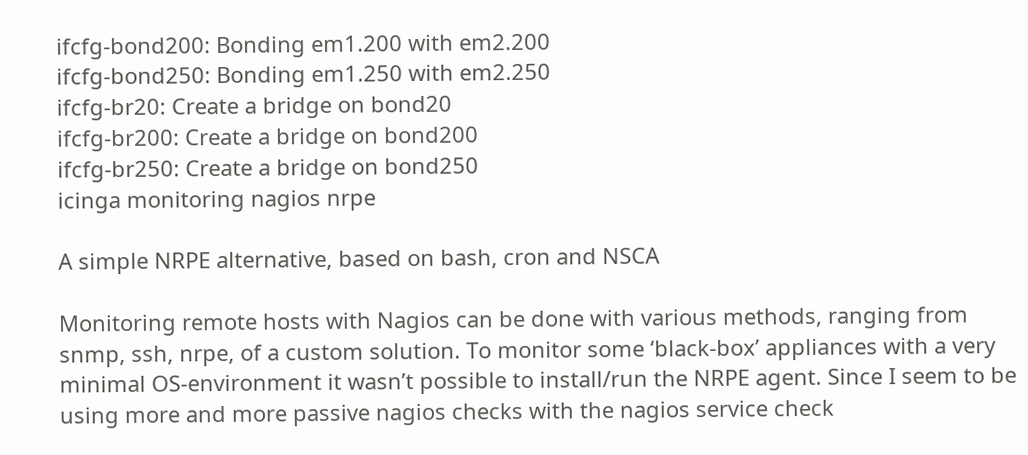ifcfg-bond200: Bonding em1.200 with em2.200
ifcfg-bond250: Bonding em1.250 with em2.250
ifcfg-br20: Create a bridge on bond20
ifcfg-br200: Create a bridge on bond200
ifcfg-br250: Create a bridge on bond250
icinga monitoring nagios nrpe

A simple NRPE alternative, based on bash, cron and NSCA

Monitoring remote hosts with Nagios can be done with various methods, ranging from snmp, ssh, nrpe, of a custom solution. To monitor some ‘black-box’ appliances with a very minimal OS-environment it wasn’t possible to install/run the NRPE agent. Since I seem to be using more and more passive nagios checks with the nagios service check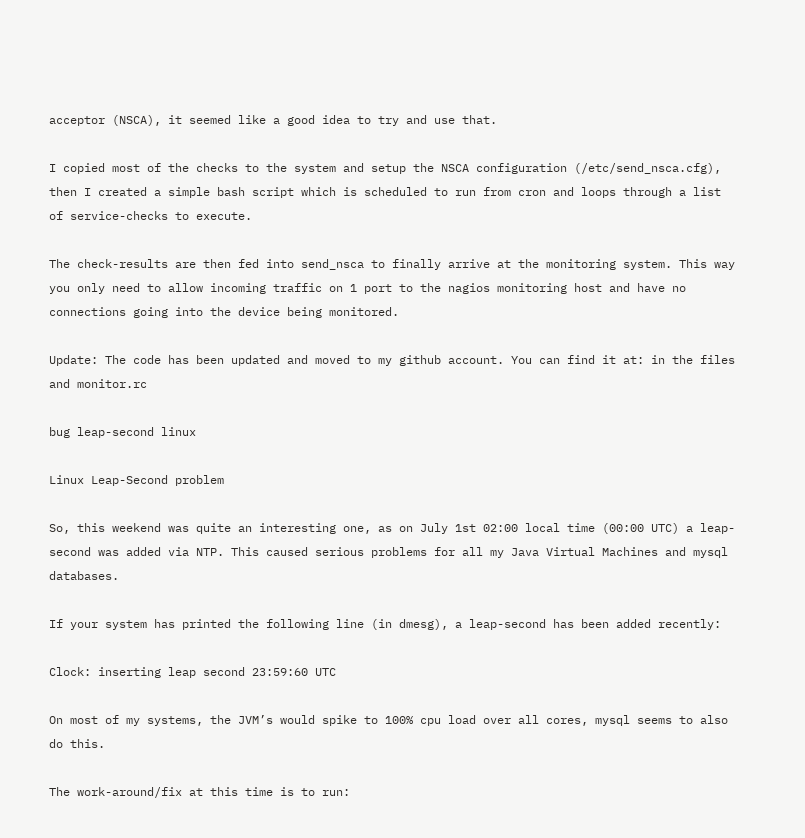acceptor (NSCA), it seemed like a good idea to try and use that.

I copied most of the checks to the system and setup the NSCA configuration (/etc/send_nsca.cfg), then I created a simple bash script which is scheduled to run from cron and loops through a list of service-checks to execute.

The check-results are then fed into send_nsca to finally arrive at the monitoring system. This way you only need to allow incoming traffic on 1 port to the nagios monitoring host and have no connections going into the device being monitored.

Update: The code has been updated and moved to my github account. You can find it at: in the files and monitor.rc

bug leap-second linux

Linux Leap-Second problem

So, this weekend was quite an interesting one, as on July 1st 02:00 local time (00:00 UTC) a leap-second was added via NTP. This caused serious problems for all my Java Virtual Machines and mysql databases.

If your system has printed the following line (in dmesg), a leap-second has been added recently:

Clock: inserting leap second 23:59:60 UTC

On most of my systems, the JVM’s would spike to 100% cpu load over all cores, mysql seems to also do this.

The work-around/fix at this time is to run: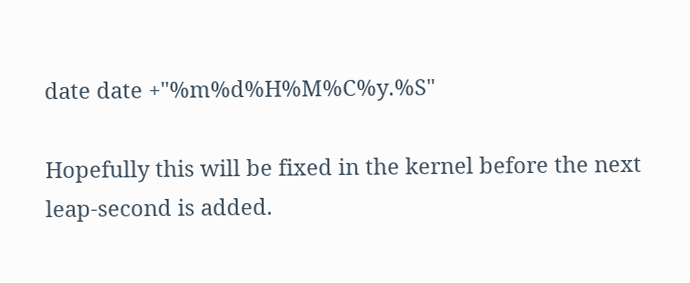date date +"%m%d%H%M%C%y.%S"

Hopefully this will be fixed in the kernel before the next leap-second is added.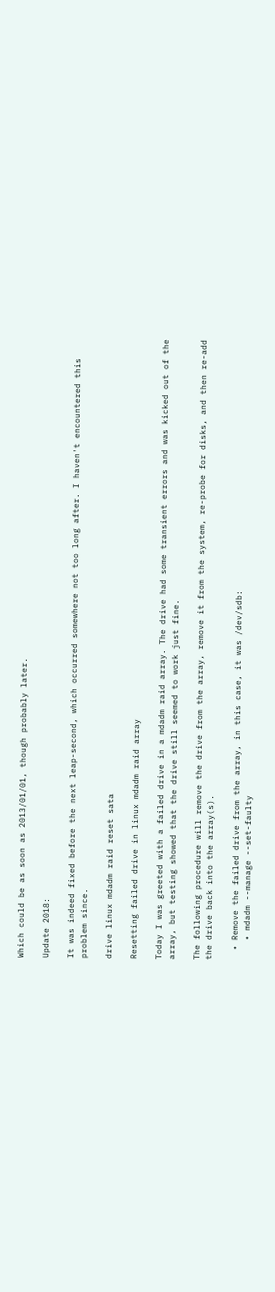Which could be as soon as 2013/01/01, though probably later.

Update 2018:

It was indeed fixed before the next leap-second, which occurred somewhere not too long after. I haven't encountered this problem since.

drive linux mdadm raid reset sata

Resetting failed drive in linux mdadm raid array

Today I was greeted with a failed drive in a mdadm raid array. The drive had some transient errors and was kicked out of the array, but testing showed that the drive still seemed to work just fine.

The following procedure will remove the drive from the array, remove it from the system, re-probe for disks, and then re-add the drive back into the array(s).

  • Remove the failed drive from the array, in this case, it was /dev/sdb:
    • mdadm --manage --set-faulty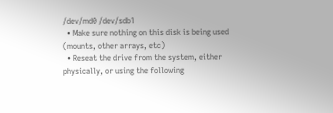/dev/md0 /dev/sdb1
  • Make sure nothing on this disk is being used (mounts, other arrays, etc)
  • Reseat the drive from the system, either physically, or using the following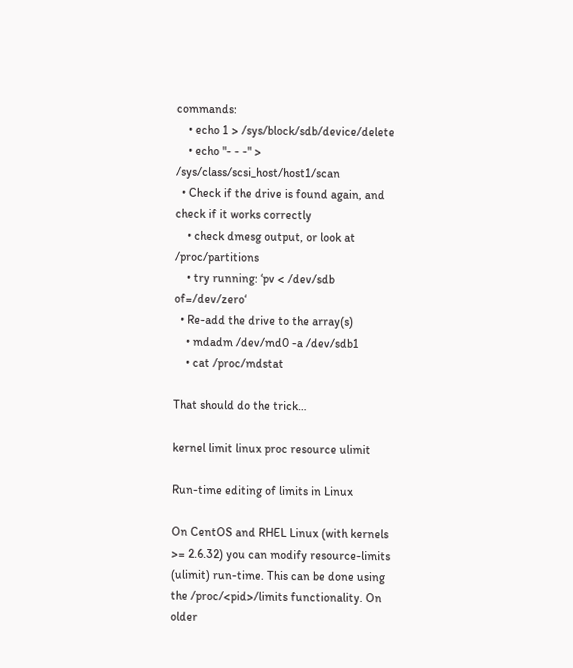commands:
    • echo 1 > /sys/block/sdb/device/delete
    • echo "- - -" > /sys/class/scsi_host/host1/scan
  • Check if the drive is found again, and check if it works correctly
    • check dmesg output, or look at /proc/partitions
    • try running: ‘pv < /dev/sdb of=/dev/zero‘
  • Re-add the drive to the array(s)
    • mdadm /dev/md0 -a /dev/sdb1
    • cat /proc/mdstat

That should do the trick…

kernel limit linux proc resource ulimit

Run-time editing of limits in Linux

On CentOS and RHEL Linux (with kernels >= 2.6.32) you can modify resource-limits (ulimit) run-time. This can be done using the /proc/<pid>/limits functionality. On older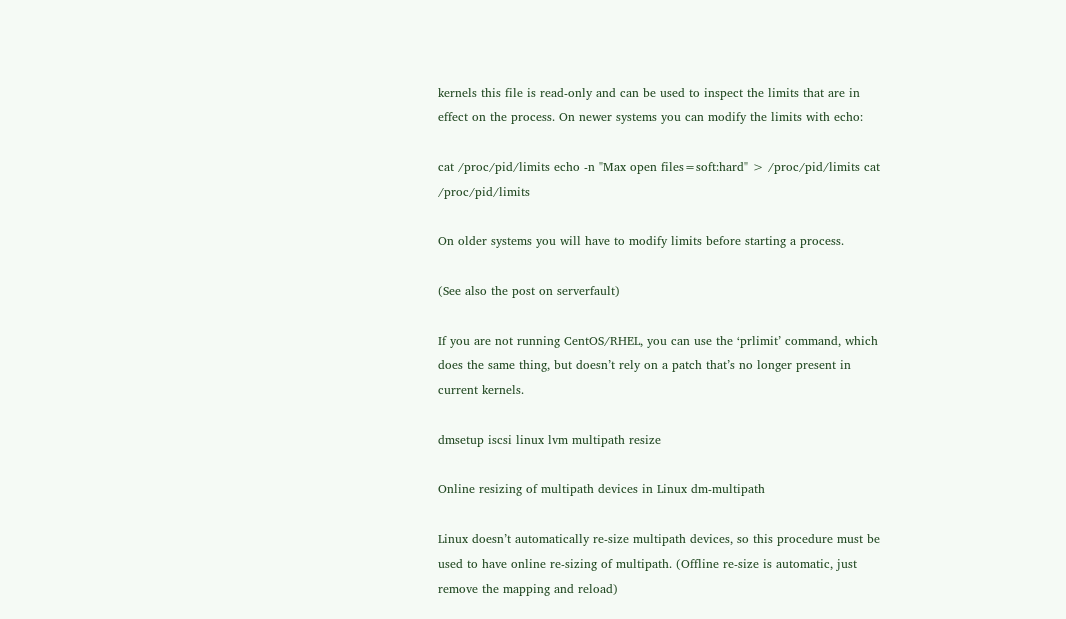kernels this file is read-only and can be used to inspect the limits that are in effect on the process. On newer systems you can modify the limits with echo:

cat /proc/pid/limits echo -n "Max open files=soft:hard" > /proc/pid/limits cat /proc/pid/limits

On older systems you will have to modify limits before starting a process.

(See also the post on serverfault)

If you are not running CentOS/RHEL, you can use the ‘prlimit’ command, which does the same thing, but doesn’t rely on a patch that’s no longer present in current kernels.

dmsetup iscsi linux lvm multipath resize

Online resizing of multipath devices in Linux dm-multipath

Linux doesn’t automatically re-size multipath devices, so this procedure must be used to have online re-sizing of multipath. (Offline re-size is automatic, just remove the mapping and reload)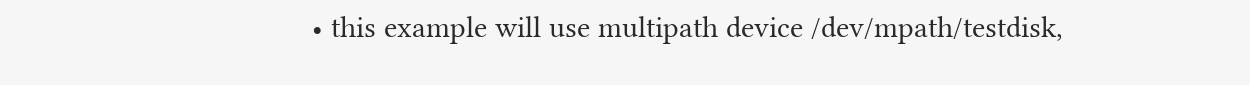• this example will use multipath device /dev/mpath/testdisk,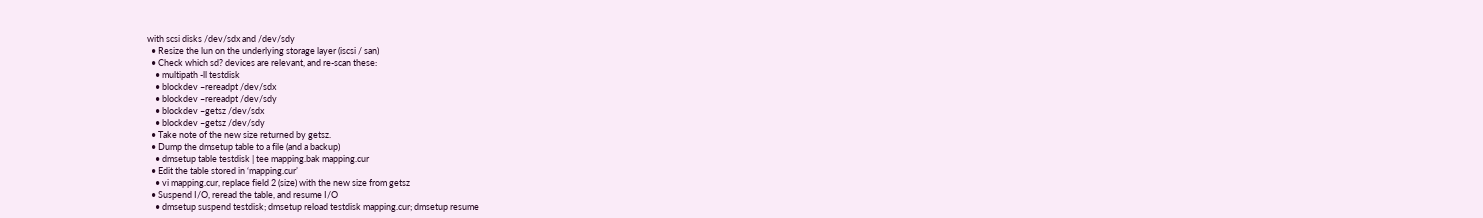with scsi disks /dev/sdx and /dev/sdy
  • Resize the lun on the underlying storage layer (iscsi / san)
  • Check which sd? devices are relevant, and re-scan these:
    • multipath -ll testdisk
    • blockdev –rereadpt /dev/sdx
    • blockdev –rereadpt /dev/sdy
    • blockdev –getsz /dev/sdx
    • blockdev –getsz /dev/sdy
  • Take note of the new size returned by getsz.
  • Dump the dmsetup table to a file (and a backup)
    • dmsetup table testdisk | tee mapping.bak mapping.cur
  • Edit the table stored in ‘mapping.cur’
    • vi mapping.cur, replace field 2 (size) with the new size from getsz
  • Suspend I/O, reread the table, and resume I/O
    • dmsetup suspend testdisk; dmsetup reload testdisk mapping.cur; dmsetup resume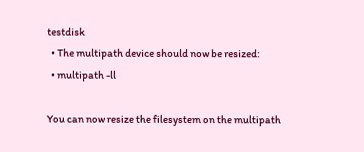testdisk
  • The multipath device should now be resized:
  • multipath -ll

You can now resize the filesystem on the multipath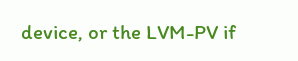device, or the LVM-PV if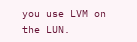you use LVM on the LUN.